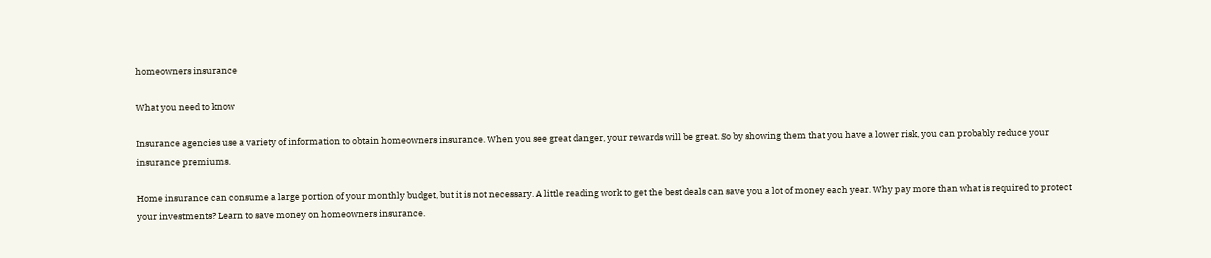homeowners insurance

What you need to know

Insurance agencies use a variety of information to obtain homeowners insurance. When you see great danger, your rewards will be great. So by showing them that you have a lower risk, you can probably reduce your insurance premiums.

Home insurance can consume a large portion of your monthly budget, but it is not necessary. A little reading work to get the best deals can save you a lot of money each year. Why pay more than what is required to protect your investments? Learn to save money on homeowners insurance.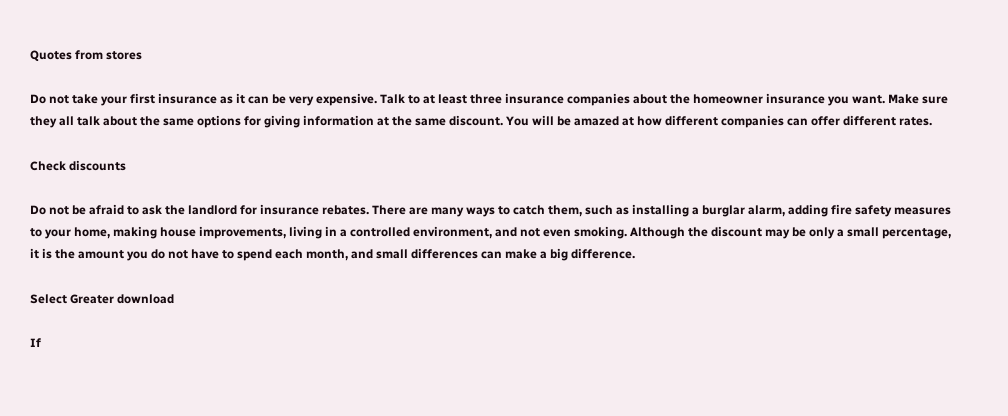Quotes from stores

Do not take your first insurance as it can be very expensive. Talk to at least three insurance companies about the homeowner insurance you want. Make sure they all talk about the same options for giving information at the same discount. You will be amazed at how different companies can offer different rates.

Check discounts

Do not be afraid to ask the landlord for insurance rebates. There are many ways to catch them, such as installing a burglar alarm, adding fire safety measures to your home, making house improvements, living in a controlled environment, and not even smoking. Although the discount may be only a small percentage, it is the amount you do not have to spend each month, and small differences can make a big difference.

Select Greater download

If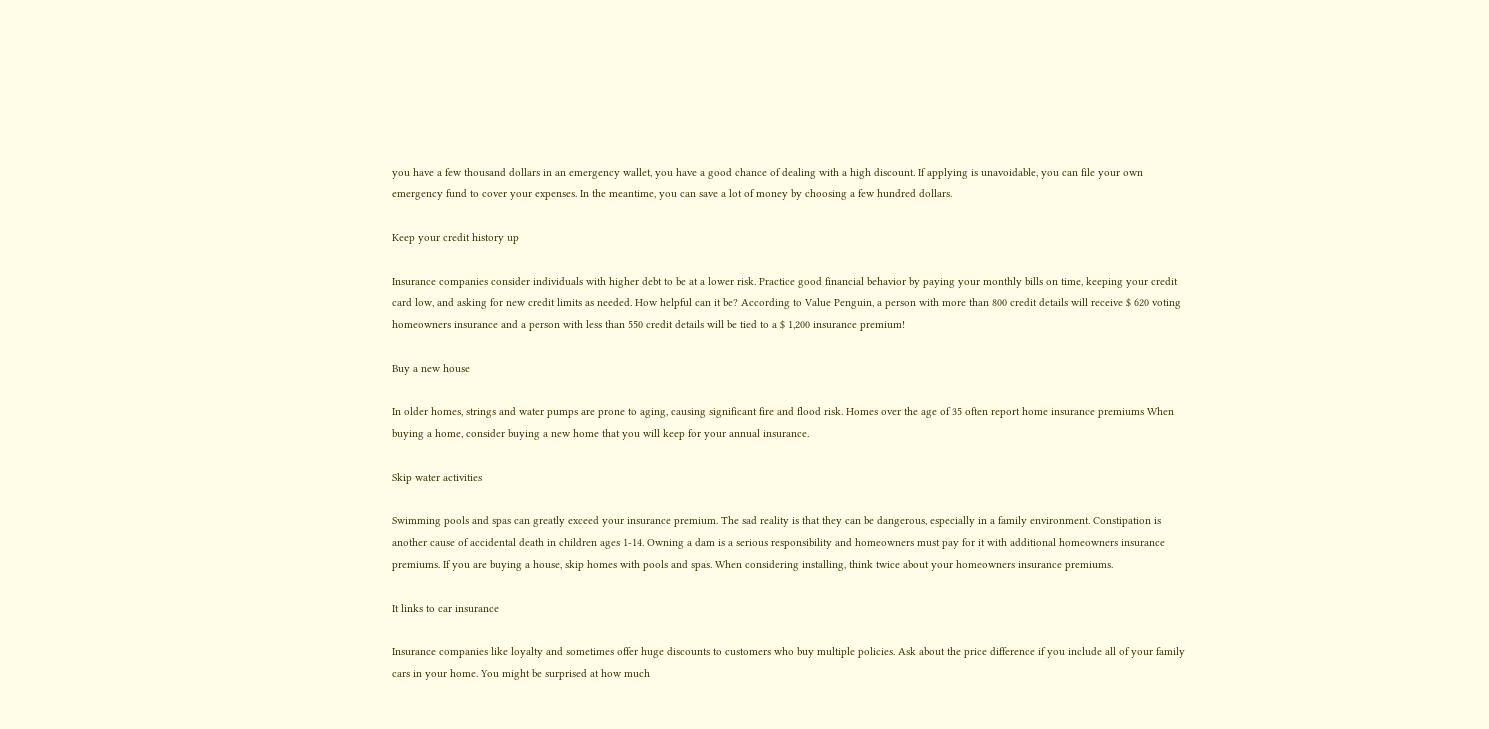you have a few thousand dollars in an emergency wallet, you have a good chance of dealing with a high discount. If applying is unavoidable, you can file your own emergency fund to cover your expenses. In the meantime, you can save a lot of money by choosing a few hundred dollars.

Keep your credit history up

Insurance companies consider individuals with higher debt to be at a lower risk. Practice good financial behavior by paying your monthly bills on time, keeping your credit card low, and asking for new credit limits as needed. How helpful can it be? According to Value Penguin, a person with more than 800 credit details will receive $ 620 voting homeowners insurance and a person with less than 550 credit details will be tied to a $ 1,200 insurance premium!

Buy a new house

In older homes, strings and water pumps are prone to aging, causing significant fire and flood risk. Homes over the age of 35 often report home insurance premiums When buying a home, consider buying a new home that you will keep for your annual insurance.

Skip water activities

Swimming pools and spas can greatly exceed your insurance premium. The sad reality is that they can be dangerous, especially in a family environment. Constipation is another cause of accidental death in children ages 1-14. Owning a dam is a serious responsibility and homeowners must pay for it with additional homeowners insurance premiums. If you are buying a house, skip homes with pools and spas. When considering installing, think twice about your homeowners insurance premiums.

It links to car insurance

Insurance companies like loyalty and sometimes offer huge discounts to customers who buy multiple policies. Ask about the price difference if you include all of your family cars in your home. You might be surprised at how much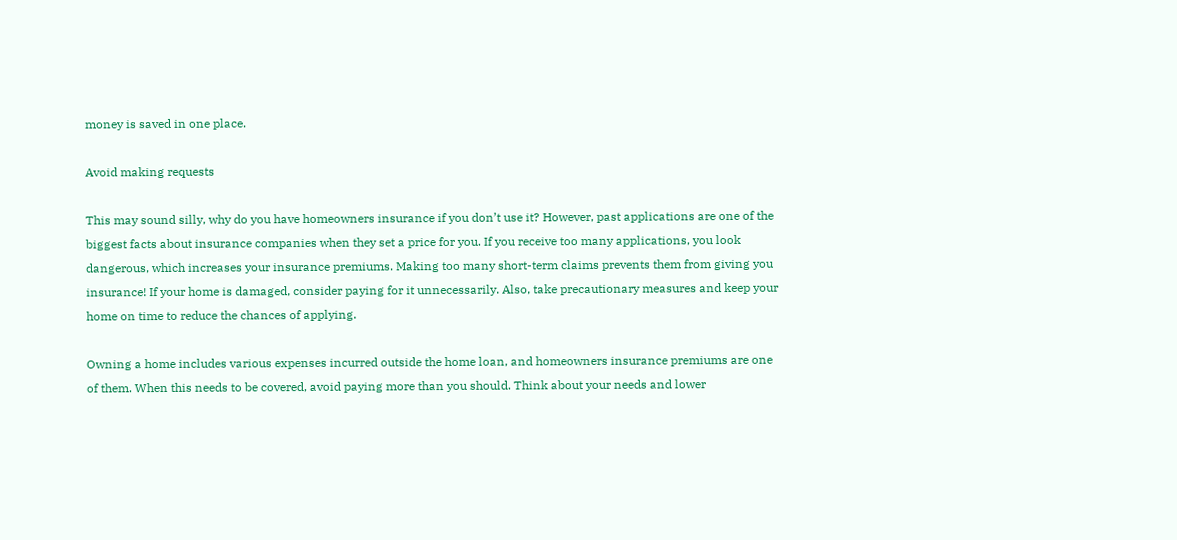money is saved in one place.

Avoid making requests

This may sound silly, why do you have homeowners insurance if you don’t use it? However, past applications are one of the biggest facts about insurance companies when they set a price for you. If you receive too many applications, you look dangerous, which increases your insurance premiums. Making too many short-term claims prevents them from giving you insurance! If your home is damaged, consider paying for it unnecessarily. Also, take precautionary measures and keep your home on time to reduce the chances of applying.

Owning a home includes various expenses incurred outside the home loan, and homeowners insurance premiums are one of them. When this needs to be covered, avoid paying more than you should. Think about your needs and lower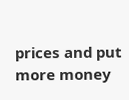prices and put more money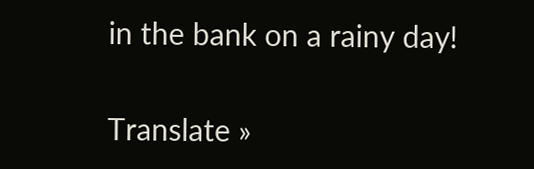in the bank on a rainy day!

Translate »